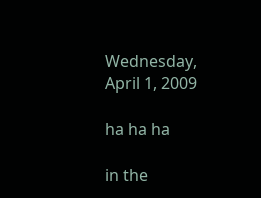Wednesday, April 1, 2009

ha ha ha

in the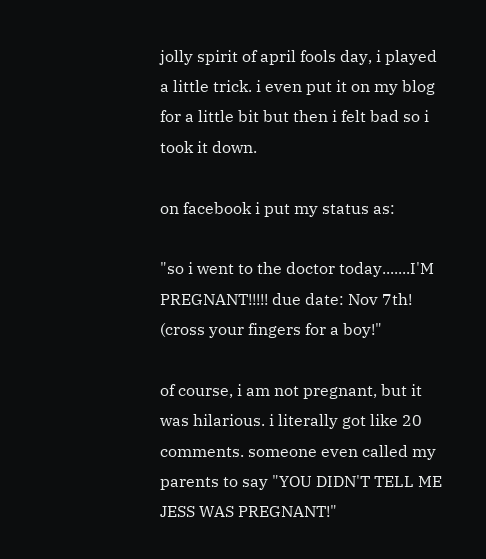jolly spirit of april fools day, i played a little trick. i even put it on my blog for a little bit but then i felt bad so i took it down.

on facebook i put my status as:

"so i went to the doctor today.......I'M PREGNANT!!!!! due date: Nov 7th! (cross your fingers for a boy!"

of course, i am not pregnant, but it was hilarious. i literally got like 20 comments. someone even called my parents to say "YOU DIDN'T TELL ME JESS WAS PREGNANT!"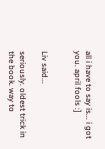all i have to say is... i got you. april fools :]


Liv said...

seriously. oldest trick in the book. way to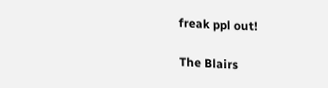freak ppl out!

The Blairs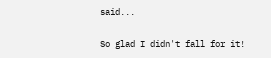said...

So glad I didn't fall for it!